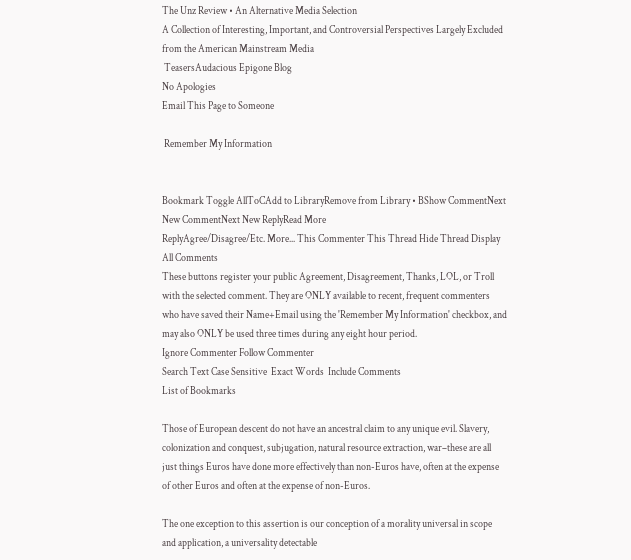The Unz Review • An Alternative Media Selection
A Collection of Interesting, Important, and Controversial Perspectives Largely Excluded from the American Mainstream Media
 TeasersAudacious Epigone Blog
No Apologies
Email This Page to Someone

 Remember My Information


Bookmark Toggle AllToCAdd to LibraryRemove from Library • BShow CommentNext New CommentNext New ReplyRead More
ReplyAgree/Disagree/Etc. More... This Commenter This Thread Hide Thread Display All Comments
These buttons register your public Agreement, Disagreement, Thanks, LOL, or Troll with the selected comment. They are ONLY available to recent, frequent commenters who have saved their Name+Email using the 'Remember My Information' checkbox, and may also ONLY be used three times during any eight hour period.
Ignore Commenter Follow Commenter
Search Text Case Sensitive  Exact Words  Include Comments
List of Bookmarks

Those of European descent do not have an ancestral claim to any unique evil. Slavery, colonization and conquest, subjugation, natural resource extraction, war–these are all just things Euros have done more effectively than non-Euros have, often at the expense of other Euros and often at the expense of non-Euros.

The one exception to this assertion is our conception of a morality universal in scope and application, a universality detectable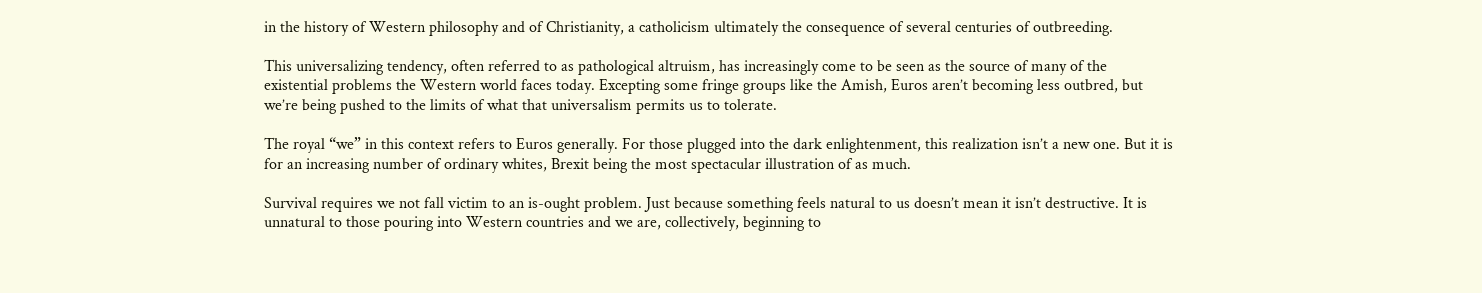in the history of Western philosophy and of Christianity, a catholicism ultimately the consequence of several centuries of outbreeding.

This universalizing tendency, often referred to as pathological altruism, has increasingly come to be seen as the source of many of the existential problems the Western world faces today. Excepting some fringe groups like the Amish, Euros aren’t becoming less outbred, but we’re being pushed to the limits of what that universalism permits us to tolerate.

The royal “we” in this context refers to Euros generally. For those plugged into the dark enlightenment, this realization isn’t a new one. But it is for an increasing number of ordinary whites, Brexit being the most spectacular illustration of as much.

Survival requires we not fall victim to an is-ought problem. Just because something feels natural to us doesn’t mean it isn’t destructive. It is unnatural to those pouring into Western countries and we are, collectively, beginning to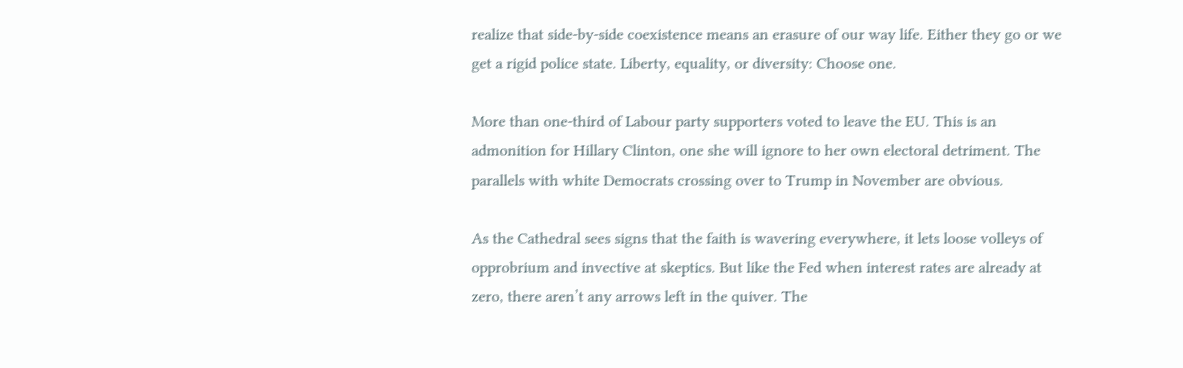realize that side-by-side coexistence means an erasure of our way life. Either they go or we get a rigid police state. Liberty, equality, or diversity: Choose one.

More than one-third of Labour party supporters voted to leave the EU. This is an admonition for Hillary Clinton, one she will ignore to her own electoral detriment. The parallels with white Democrats crossing over to Trump in November are obvious.

As the Cathedral sees signs that the faith is wavering everywhere, it lets loose volleys of opprobrium and invective at skeptics. But like the Fed when interest rates are already at zero, there aren’t any arrows left in the quiver. The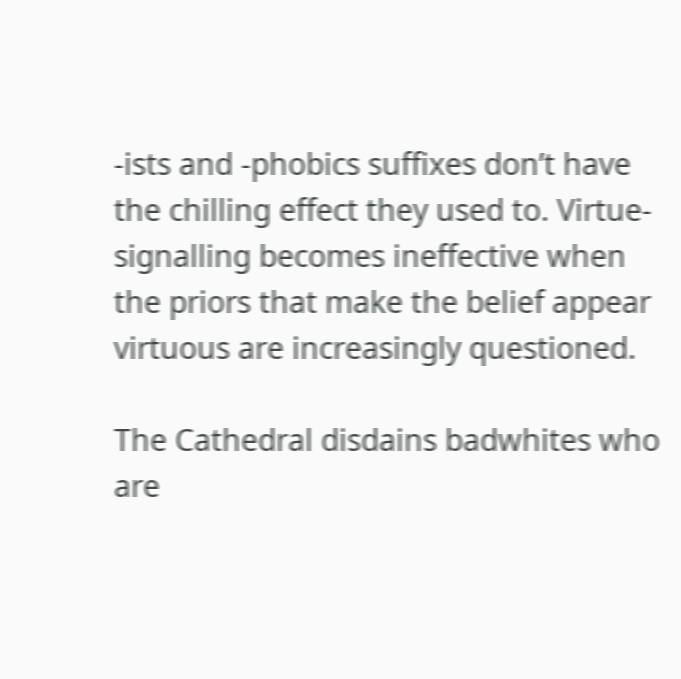-ists and -phobics suffixes don’t have the chilling effect they used to. Virtue-signalling becomes ineffective when the priors that make the belief appear virtuous are increasingly questioned.

The Cathedral disdains badwhites who are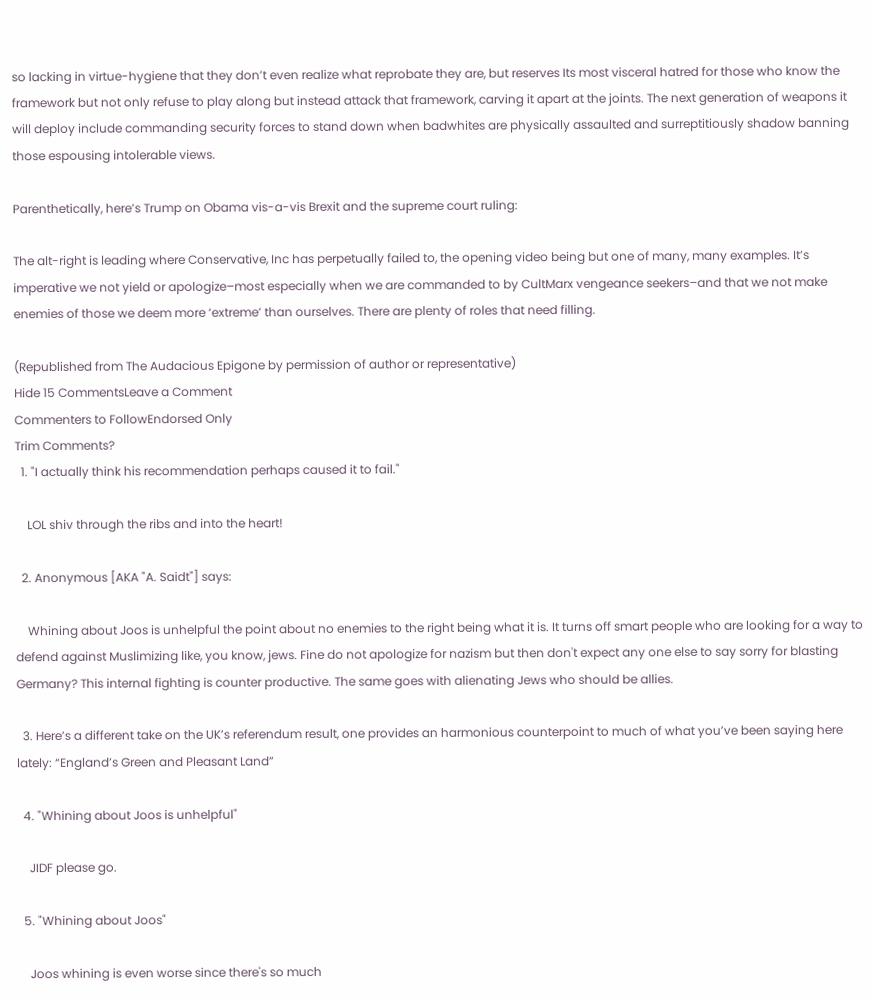so lacking in virtue-hygiene that they don’t even realize what reprobate they are, but reserves Its most visceral hatred for those who know the framework but not only refuse to play along but instead attack that framework, carving it apart at the joints. The next generation of weapons it will deploy include commanding security forces to stand down when badwhites are physically assaulted and surreptitiously shadow banning those espousing intolerable views.

Parenthetically, here’s Trump on Obama vis-a-vis Brexit and the supreme court ruling:

The alt-right is leading where Conservative, Inc has perpetually failed to, the opening video being but one of many, many examples. It’s imperative we not yield or apologize–most especially when we are commanded to by CultMarx vengeance seekers–and that we not make enemies of those we deem more ‘extreme’ than ourselves. There are plenty of roles that need filling.

(Republished from The Audacious Epigone by permission of author or representative)
Hide 15 CommentsLeave a Comment
Commenters to FollowEndorsed Only
Trim Comments?
  1. "I actually think his recommendation perhaps caused it to fail."

    LOL shiv through the ribs and into the heart!

  2. Anonymous [AKA "A. Saidt"] says:

    Whining about Joos is unhelpful the point about no enemies to the right being what it is. It turns off smart people who are looking for a way to defend against Muslimizing like, you know, jews. Fine do not apologize for nazism but then don't expect any one else to say sorry for blasting Germany? This internal fighting is counter productive. The same goes with alienating Jews who should be allies.

  3. Here’s a different take on the UK’s referendum result, one provides an harmonious counterpoint to much of what you’ve been saying here lately: “England’s Green and Pleasant Land”

  4. "Whining about Joos is unhelpful"

    JIDF please go.

  5. "Whining about Joos"

    Joos whining is even worse since there's so much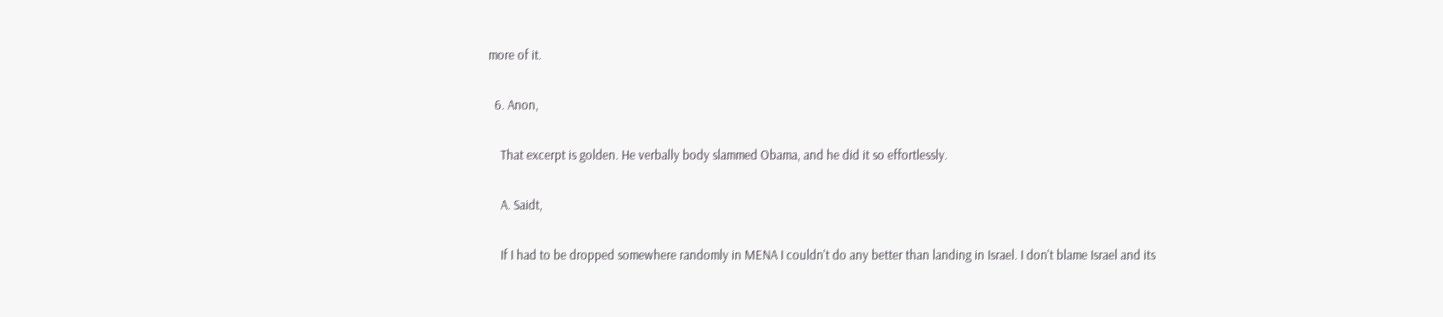more of it.

  6. Anon,

    That excerpt is golden. He verbally body slammed Obama, and he did it so effortlessly.

    A. Saidt,

    If I had to be dropped somewhere randomly in MENA I couldn't do any better than landing in Israel. I don't blame Israel and its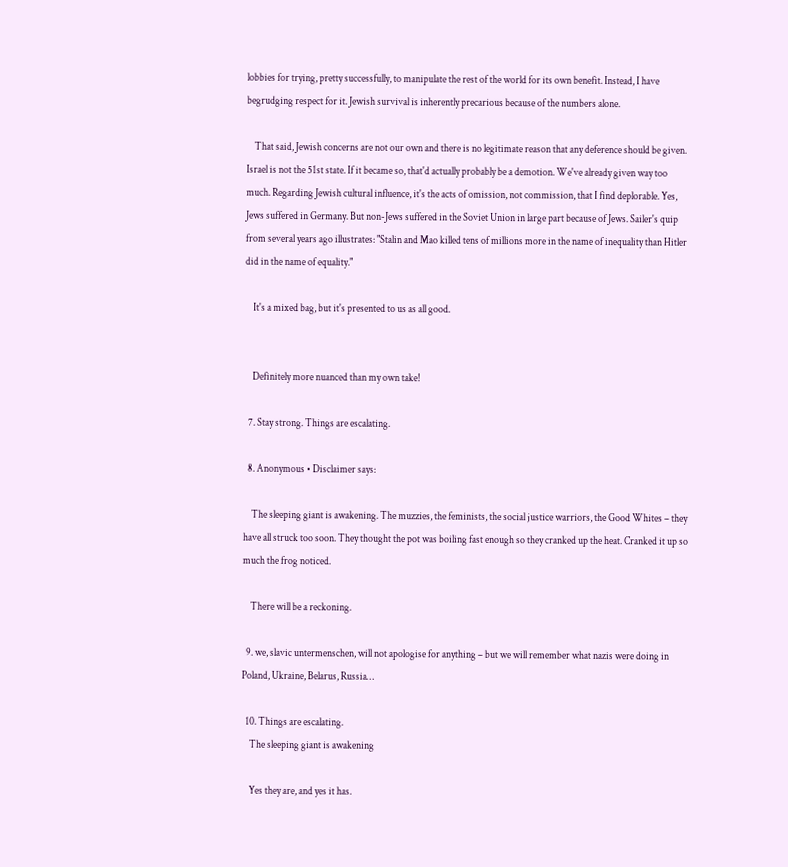lobbies for trying, pretty successfully, to manipulate the rest of the world for its own benefit. Instead, I have begrudging respect for it. Jewish survival is inherently precarious because of the numbers alone.

    That said, Jewish concerns are not our own and there is no legitimate reason that any deference should be given. Israel is not the 51st state. If it became so, that'd actually probably be a demotion. We've already given way too much. Regarding Jewish cultural influence, it's the acts of omission, not commission, that I find deplorable. Yes, Jews suffered in Germany. But non-Jews suffered in the Soviet Union in large part because of Jews. Sailer's quip from several years ago illustrates: "Stalin and Mao killed tens of millions more in the name of inequality than Hitler did in the name of equality."

    It's a mixed bag, but it's presented to us as all good.


    Definitely more nuanced than my own take!

  7. Stay strong. Things are escalating.

  8. Anonymous • Disclaimer says:

    The sleeping giant is awakening. The muzzies, the feminists, the social justice warriors, the Good Whites – they have all struck too soon. They thought the pot was boiling fast enough so they cranked up the heat. Cranked it up so much the frog noticed.

    There will be a reckoning.

  9. we, slavic untermenschen, will not apologise for anything – but we will remember what nazis were doing in Poland, Ukraine, Belarus, Russia…

  10. Things are escalating.
    The sleeping giant is awakening

    Yes they are, and yes it has.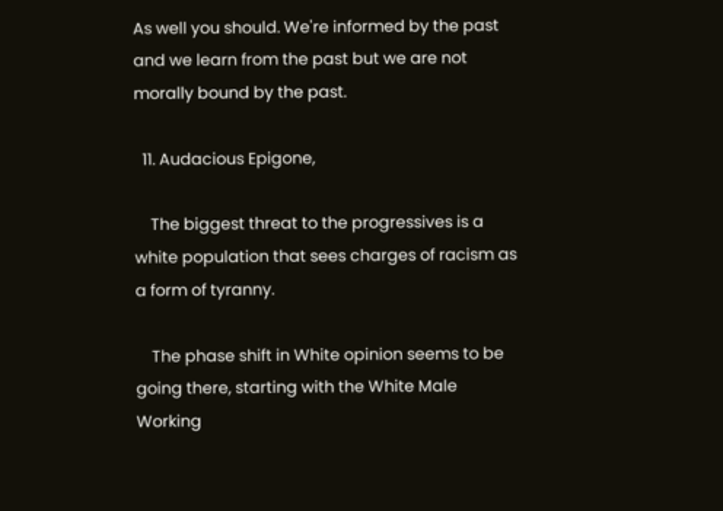As well you should. We're informed by the past and we learn from the past but we are not morally bound by the past.

  11. Audacious Epigone,

    The biggest threat to the progressives is a white population that sees charges of racism as a form of tyranny.

    The phase shift in White opinion seems to be going there, starting with the White Male Working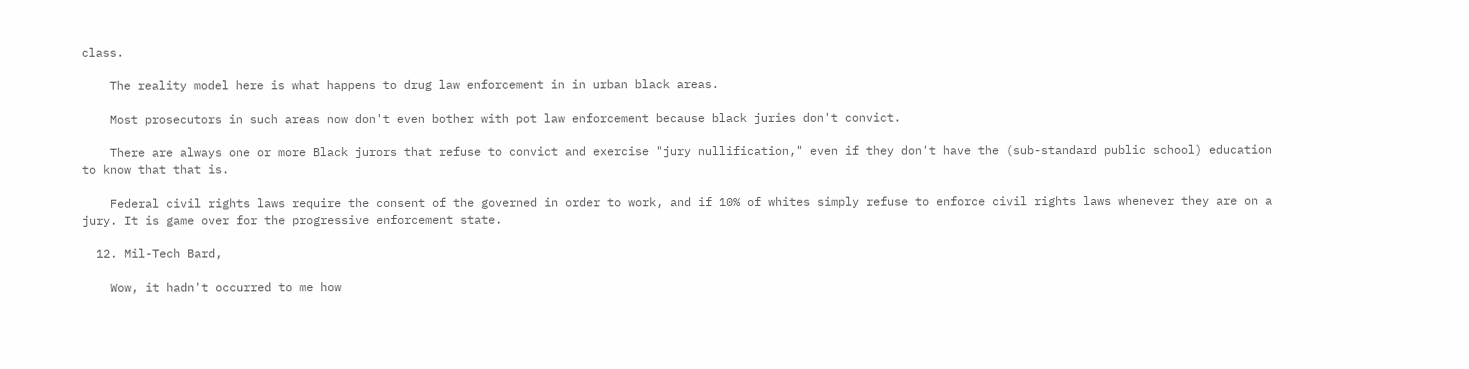class.

    The reality model here is what happens to drug law enforcement in in urban black areas.

    Most prosecutors in such areas now don't even bother with pot law enforcement because black juries don't convict.

    There are always one or more Black jurors that refuse to convict and exercise "jury nullification," even if they don't have the (sub-standard public school) education to know that that is.

    Federal civil rights laws require the consent of the governed in order to work, and if 10% of whites simply refuse to enforce civil rights laws whenever they are on a jury. It is game over for the progressive enforcement state.

  12. Mil-Tech Bard,

    Wow, it hadn't occurred to me how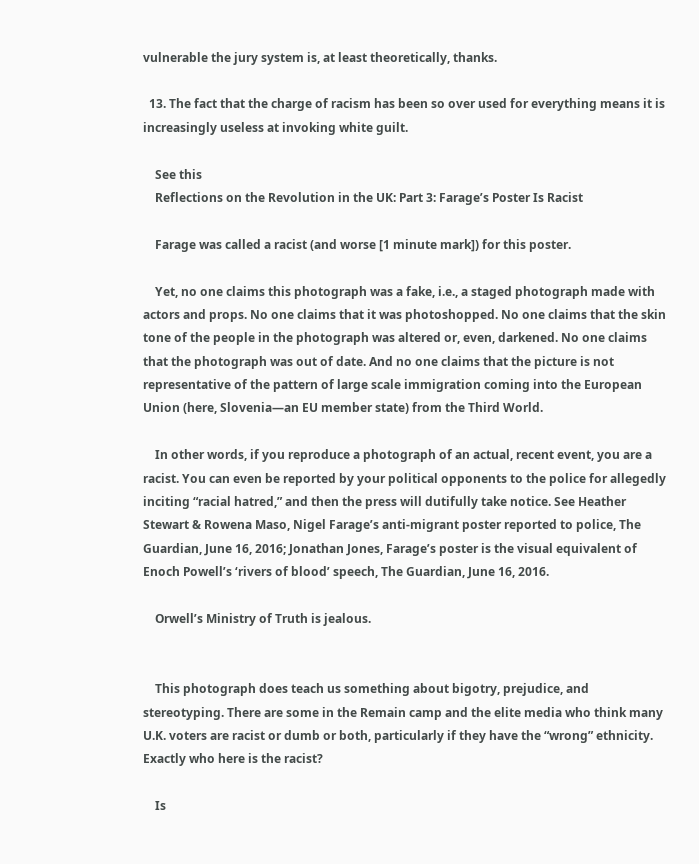vulnerable the jury system is, at least theoretically, thanks.

  13. The fact that the charge of racism has been so over used for everything means it is increasingly useless at invoking white guilt.

    See this
    Reflections on the Revolution in the UK: Part 3: Farage’s Poster Is Racist

    Farage was called a racist (and worse [1 minute mark]) for this poster.

    Yet, no one claims this photograph was a fake, i.e., a staged photograph made with actors and props. No one claims that it was photoshopped. No one claims that the skin tone of the people in the photograph was altered or, even, darkened. No one claims that the photograph was out of date. And no one claims that the picture is not representative of the pattern of large scale immigration coming into the European Union (here, Slovenia—an EU member state) from the Third World.

    In other words, if you reproduce a photograph of an actual, recent event, you are a racist. You can even be reported by your political opponents to the police for allegedly inciting “racial hatred,” and then the press will dutifully take notice. See Heather Stewart & Rowena Maso, Nigel Farage’s anti-migrant poster reported to police, The Guardian, June 16, 2016; Jonathan Jones, Farage’s poster is the visual equivalent of Enoch Powell’s ‘rivers of blood’ speech, The Guardian, June 16, 2016.

    Orwell’s Ministry of Truth is jealous.


    This photograph does teach us something about bigotry, prejudice, and stereotyping. There are some in the Remain camp and the elite media who think many U.K. voters are racist or dumb or both, particularly if they have the “wrong” ethnicity. Exactly who here is the racist?

    Is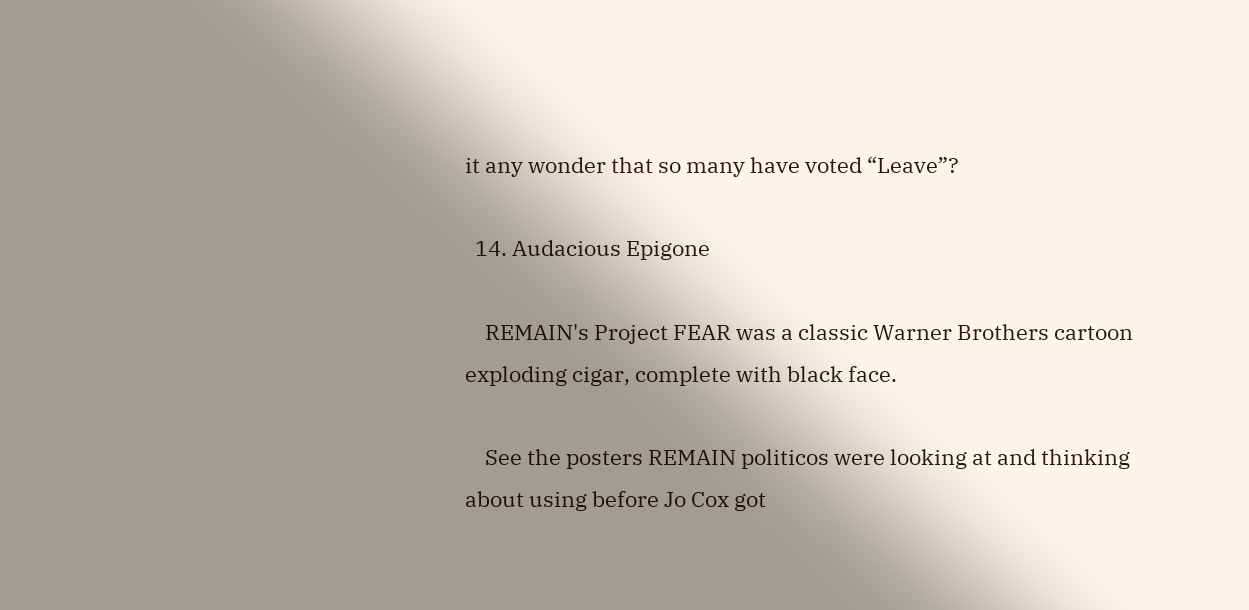it any wonder that so many have voted “Leave”?

  14. Audacious Epigone

    REMAIN's Project FEAR was a classic Warner Brothers cartoon exploding cigar, complete with black face.

    See the posters REMAIN politicos were looking at and thinking about using before Jo Cox got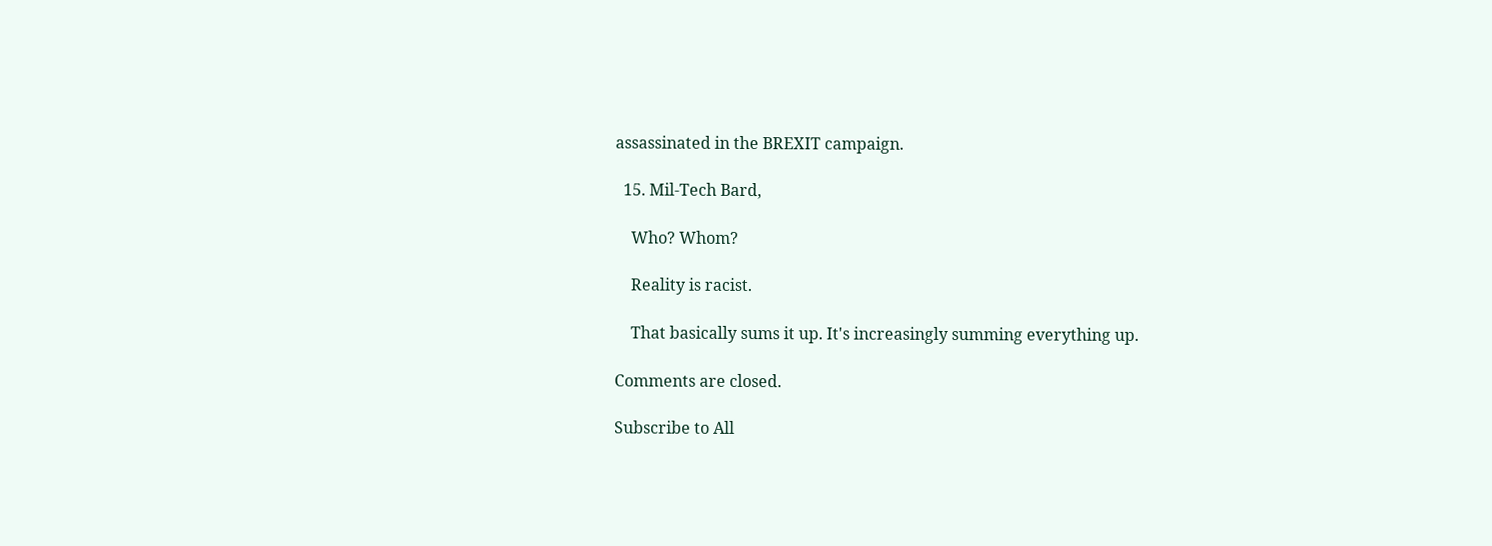assassinated in the BREXIT campaign.

  15. Mil-Tech Bard,

    Who? Whom?

    Reality is racist.

    That basically sums it up. It's increasingly summing everything up.

Comments are closed.

Subscribe to All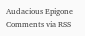Audacious Epigone Comments via RSS